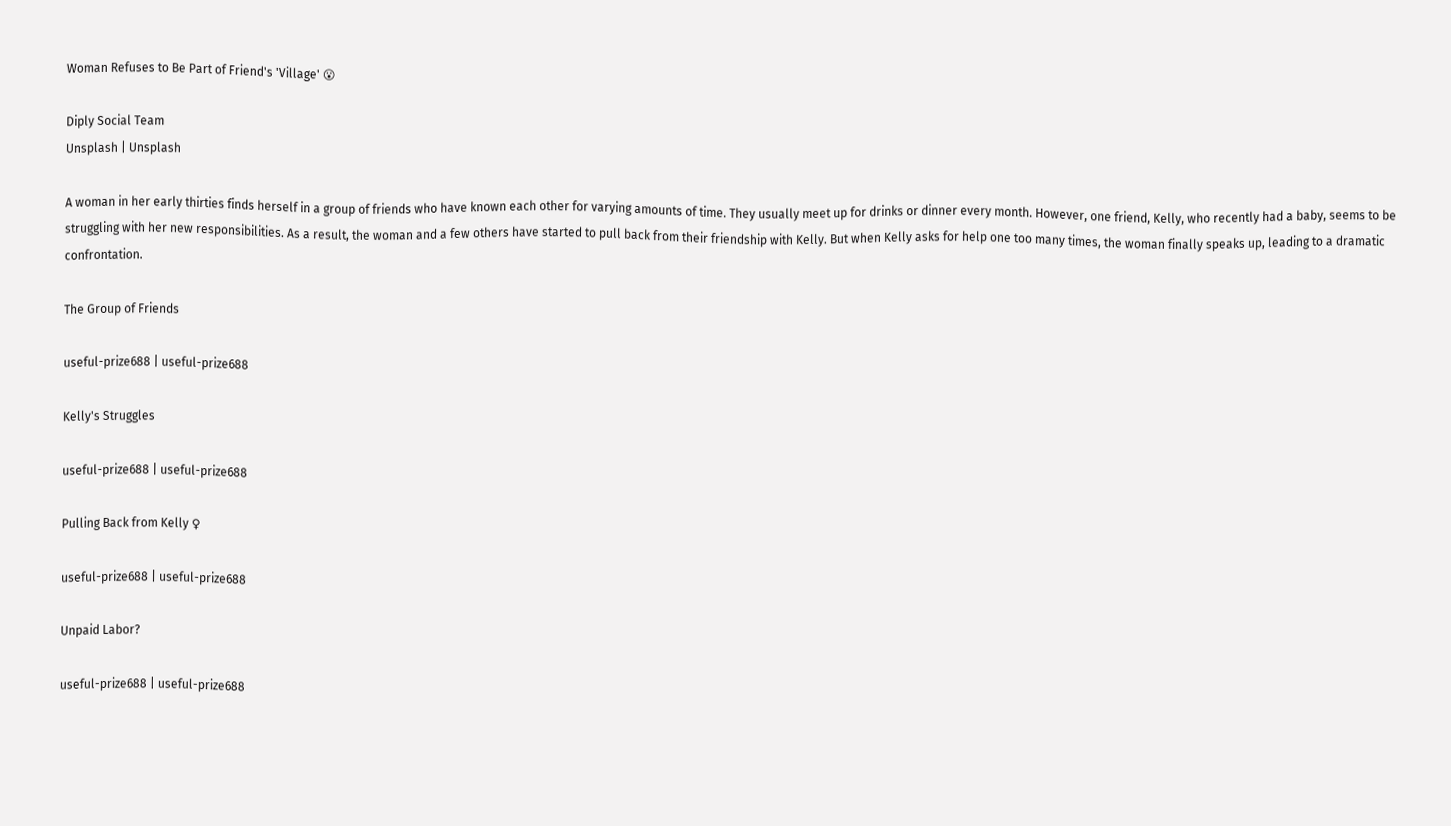Woman Refuses to Be Part of Friend's 'Village' 😮

Diply Social Team
Unsplash | Unsplash

A woman in her early thirties finds herself in a group of friends who have known each other for varying amounts of time. They usually meet up for drinks or dinner every month. However, one friend, Kelly, who recently had a baby, seems to be struggling with her new responsibilities. As a result, the woman and a few others have started to pull back from their friendship with Kelly. But when Kelly asks for help one too many times, the woman finally speaks up, leading to a dramatic confrontation.

The Group of Friends

useful-prize688 | useful-prize688

Kelly's Struggles

useful-prize688 | useful-prize688

Pulling Back from Kelly ♀

useful-prize688 | useful-prize688

Unpaid Labor?

useful-prize688 | useful-prize688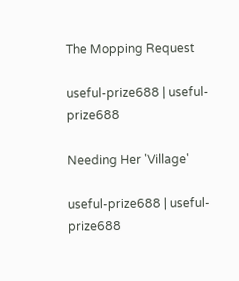The Mopping Request

useful-prize688 | useful-prize688

Needing Her 'Village'

useful-prize688 | useful-prize688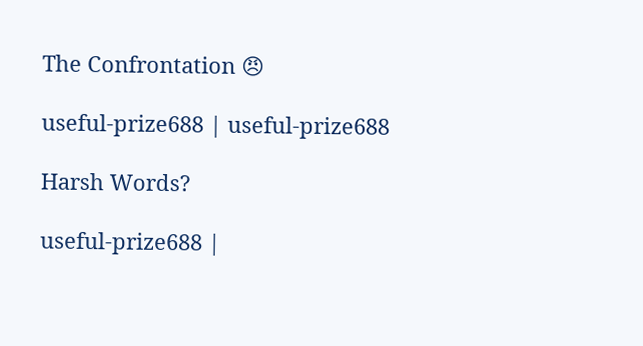The Confrontation 😠

useful-prize688 | useful-prize688

Harsh Words?

useful-prize688 |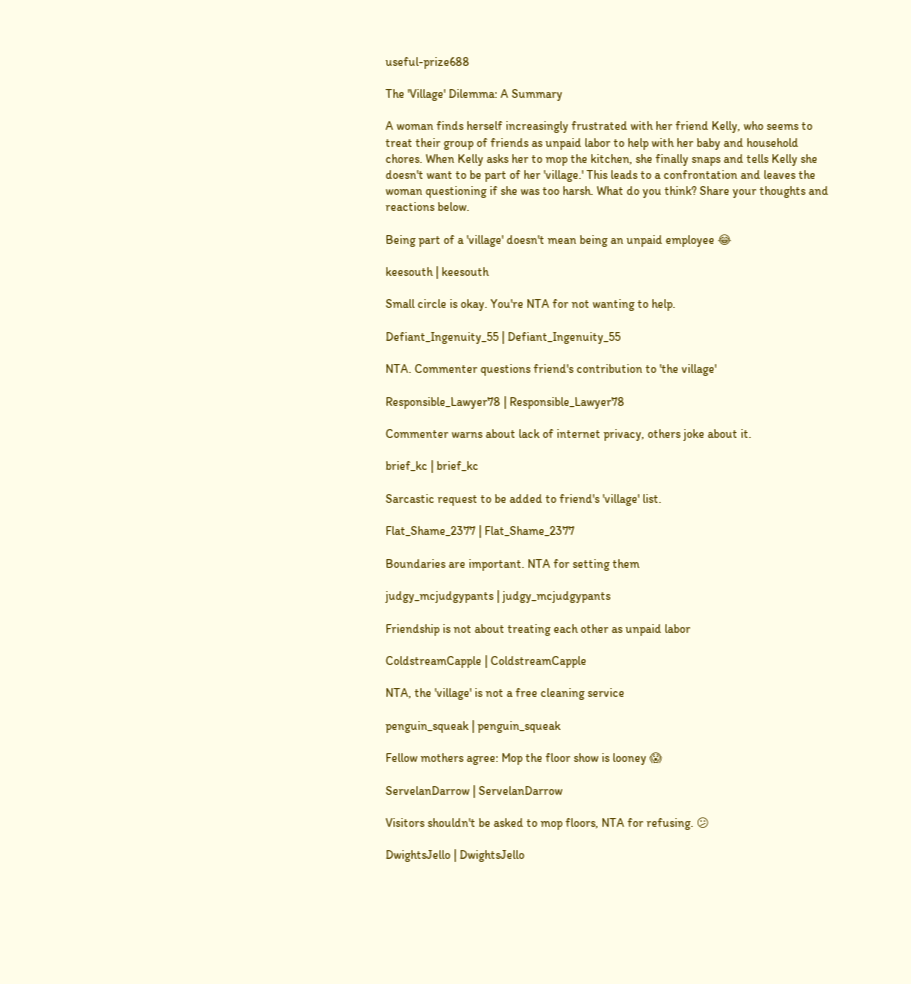useful-prize688

The 'Village' Dilemma: A Summary

A woman finds herself increasingly frustrated with her friend Kelly, who seems to treat their group of friends as unpaid labor to help with her baby and household chores. When Kelly asks her to mop the kitchen, she finally snaps and tells Kelly she doesn't want to be part of her 'village.' This leads to a confrontation and leaves the woman questioning if she was too harsh. What do you think? Share your thoughts and reactions below.

Being part of a 'village' doesn't mean being an unpaid employee 😂

keesouth | keesouth

Small circle is okay. You're NTA for not wanting to help.

Defiant_Ingenuity_55 | Defiant_Ingenuity_55

NTA. Commenter questions friend's contribution to 'the village'

Responsible_Lawyer78 | Responsible_Lawyer78

Commenter warns about lack of internet privacy, others joke about it.

brief_kc | brief_kc

Sarcastic request to be added to friend's 'village' list.

Flat_Shame_2377 | Flat_Shame_2377

Boundaries are important. NTA for setting them

judgy_mcjudgypants | judgy_mcjudgypants

Friendship is not about treating each other as unpaid labor

ColdstreamCapple | ColdstreamCapple

NTA, the 'village' is not a free cleaning service

penguin_squeak | penguin_squeak

Fellow mothers agree: Mop the floor show is looney 😱

ServelanDarrow | ServelanDarrow

Visitors shouldn't be asked to mop floors, NTA for refusing. 😕

DwightsJello | DwightsJello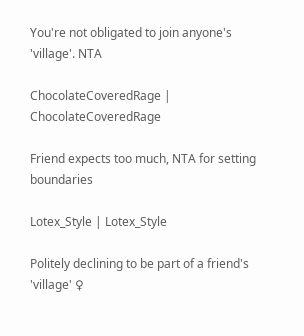You're not obligated to join anyone's 'village'. NTA

ChocolateCoveredRage | ChocolateCoveredRage

Friend expects too much, NTA for setting boundaries

Lotex_Style | Lotex_Style

Politely declining to be part of a friend's 'village' ♀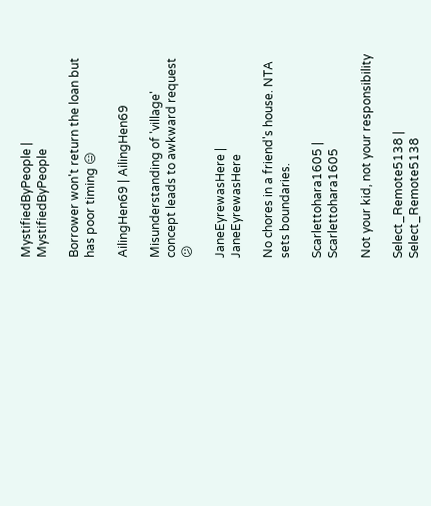MystifiedByPeople | MystifiedByPeople

Borrower won't return the loan but has poor timing 😑

AilingHen69 | AilingHen69

Misunderstanding of 'village' concept leads to awkward request 😕

JaneEyrewasHere | JaneEyrewasHere

No chores in a friend's house. NTA sets boundaries.

Scarlettohara1605 | Scarlettohara1605

Not your kid, not your responsibility

Select_Remote5138 | Select_Remote5138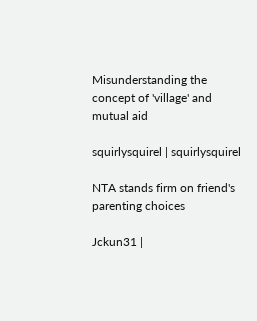Misunderstanding the concept of 'village' and mutual aid

squirlysquirel | squirlysquirel

NTA stands firm on friend's parenting choices

Jckun31 |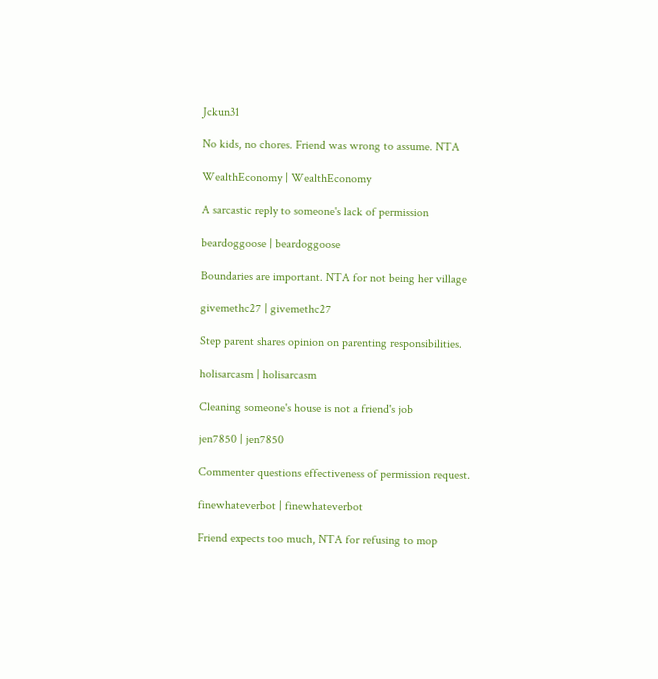Jckun31

No kids, no chores. Friend was wrong to assume. NTA

WealthEconomy | WealthEconomy

A sarcastic reply to someone's lack of permission

beardoggoose | beardoggoose

Boundaries are important. NTA for not being her village

givemethc27 | givemethc27

Step parent shares opinion on parenting responsibilities.

holisarcasm | holisarcasm

Cleaning someone's house is not a friend's job

jen7850 | jen7850

Commenter questions effectiveness of permission request.

finewhateverbot | finewhateverbot

Friend expects too much, NTA for refusing to mop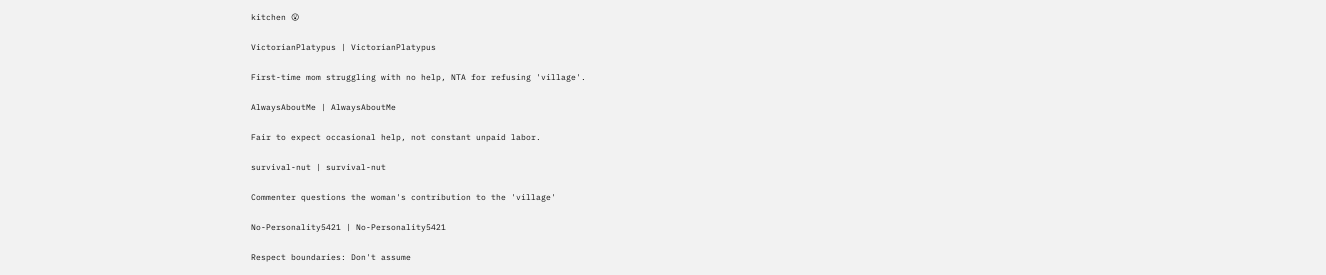kitchen 😮

VictorianPlatypus | VictorianPlatypus

First-time mom struggling with no help, NTA for refusing 'village'.

AlwaysAboutMe | AlwaysAboutMe

Fair to expect occasional help, not constant unpaid labor.

survival-nut | survival-nut

Commenter questions the woman's contribution to the 'village'

No-Personality5421 | No-Personality5421

Respect boundaries: Don't assume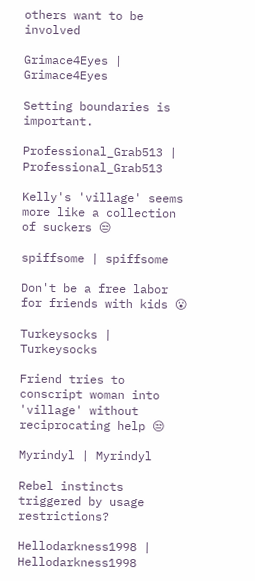others want to be involved

Grimace4Eyes | Grimace4Eyes

Setting boundaries is important.

Professional_Grab513 | Professional_Grab513

Kelly's 'village' seems more like a collection of suckers 😒

spiffsome | spiffsome

Don't be a free labor for friends with kids 😮

Turkeysocks | Turkeysocks

Friend tries to conscript woman into 'village' without reciprocating help 😒

Myrindyl | Myrindyl

Rebel instincts triggered by usage restrictions?

Hellodarkness1998 | Hellodarkness1998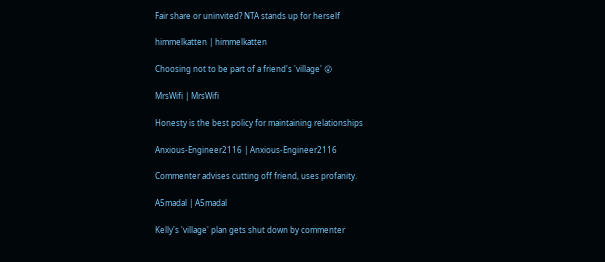Fair share or uninvited? NTA stands up for herself

himmelkatten | himmelkatten

Choosing not to be part of a friend's 'village' 😮

MrsWifi | MrsWifi

Honesty is the best policy for maintaining relationships

Anxious-Engineer2116 | Anxious-Engineer2116

Commenter advises cutting off friend, uses profanity.

A5madal | A5madal

Kelly's 'village' plan gets shut down by commenter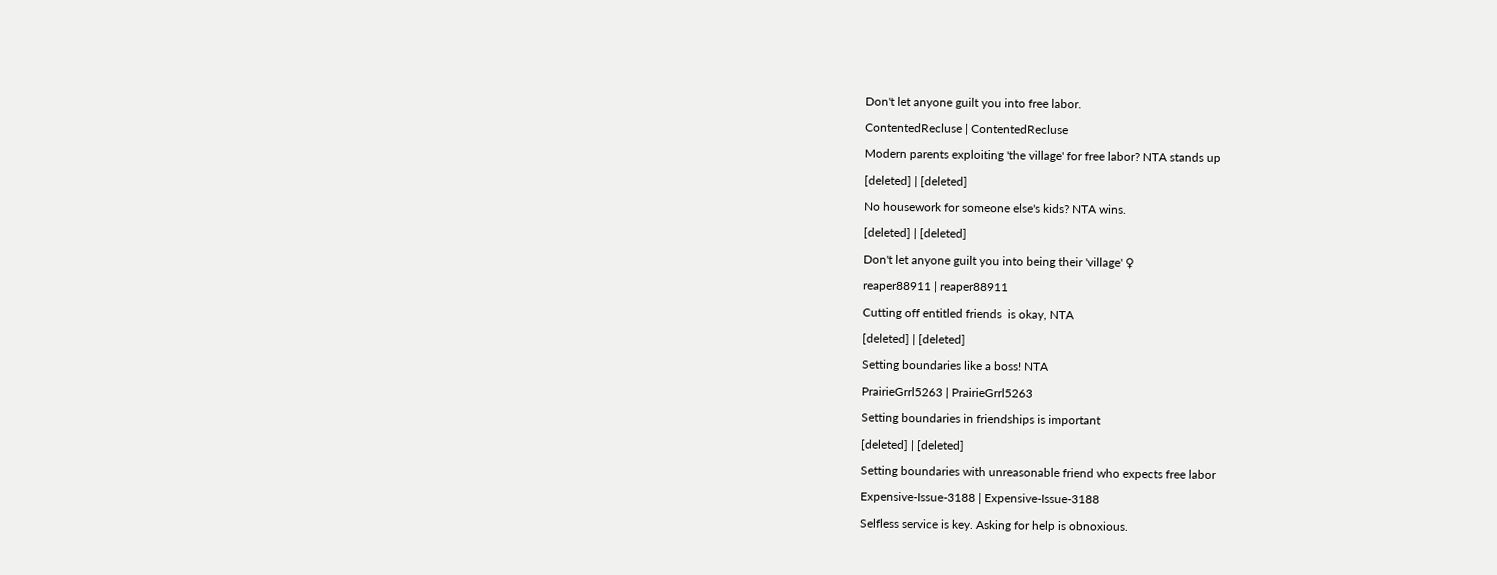Don't let anyone guilt you into free labor.

ContentedRecluse | ContentedRecluse

Modern parents exploiting 'the village' for free labor? NTA stands up

[deleted] | [deleted]

No housework for someone else's kids? NTA wins.

[deleted] | [deleted]

Don't let anyone guilt you into being their 'village' ♀

reaper88911 | reaper88911

Cutting off entitled friends  is okay, NTA

[deleted] | [deleted]

Setting boundaries like a boss! NTA

PrairieGrrl5263 | PrairieGrrl5263

Setting boundaries in friendships is important

[deleted] | [deleted]

Setting boundaries with unreasonable friend who expects free labor

Expensive-Issue-3188 | Expensive-Issue-3188

Selfless service is key. Asking for help is obnoxious.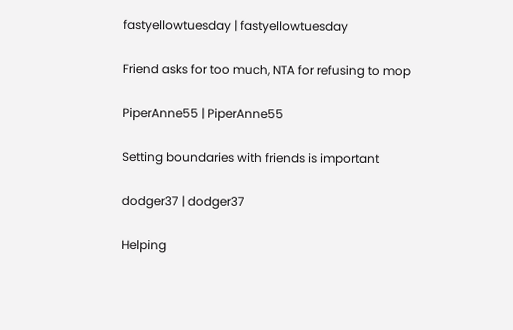fastyellowtuesday | fastyellowtuesday

Friend asks for too much, NTA for refusing to mop

PiperAnne55 | PiperAnne55

Setting boundaries with friends is important

dodger37 | dodger37

Helping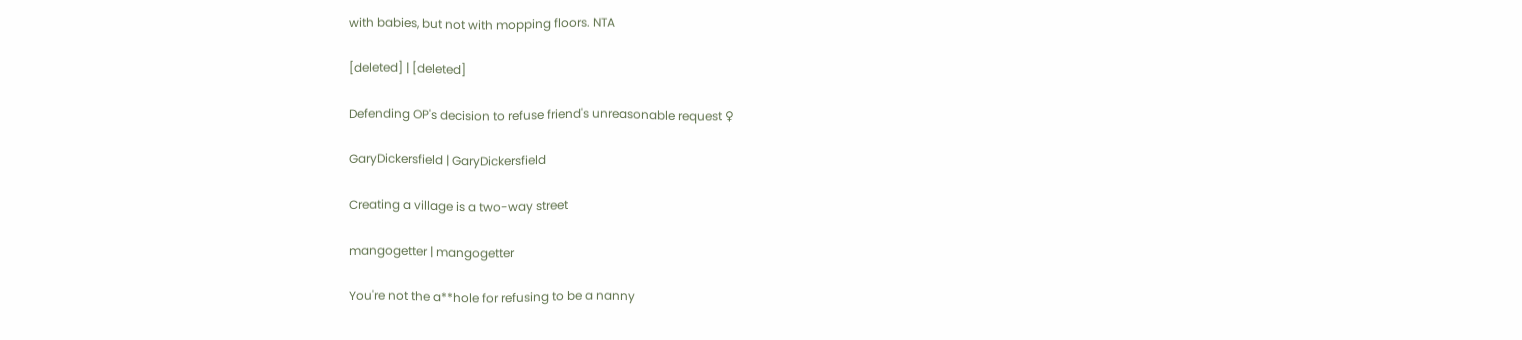with babies, but not with mopping floors. NTA

[deleted] | [deleted]

Defending OP's decision to refuse friend's unreasonable request ♀

GaryDickersfield | GaryDickersfield

Creating a village is a two-way street

mangogetter | mangogetter

You're not the a**hole for refusing to be a nanny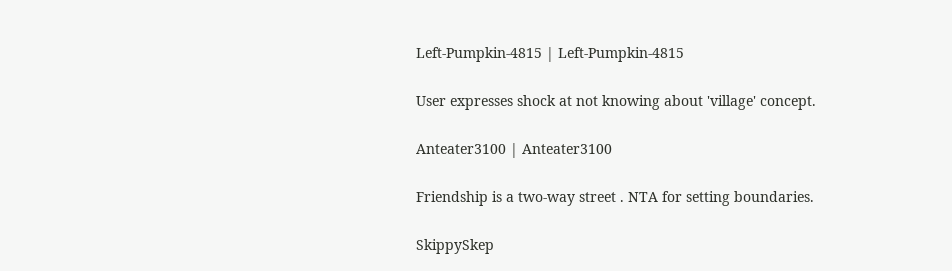Left-Pumpkin-4815 | Left-Pumpkin-4815

User expresses shock at not knowing about 'village' concept.

Anteater3100 | Anteater3100

Friendship is a two-way street . NTA for setting boundaries.

SkippySkep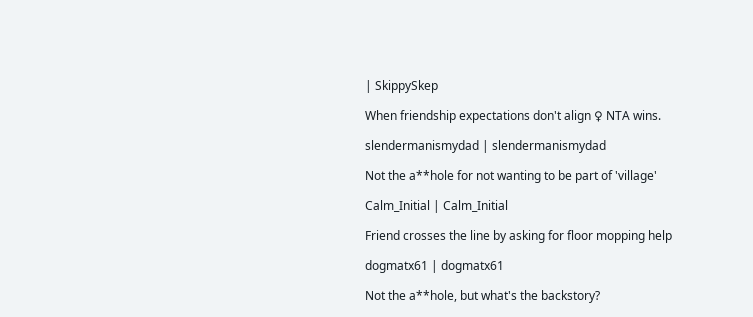| SkippySkep

When friendship expectations don't align ♀ NTA wins.

slendermanismydad | slendermanismydad

Not the a**hole for not wanting to be part of 'village'

Calm_Initial | Calm_Initial

Friend crosses the line by asking for floor mopping help

dogmatx61 | dogmatx61

Not the a**hole, but what's the backstory?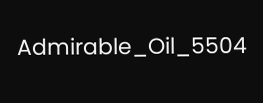Admirable_Oil_5504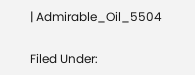| Admirable_Oil_5504

Filed Under: